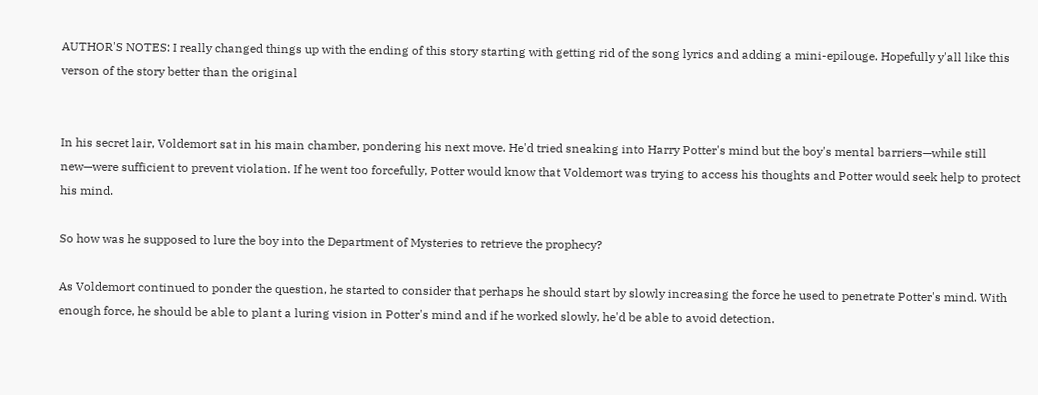AUTHOR'S NOTES: I really changed things up with the ending of this story starting with getting rid of the song lyrics and adding a mini-epilouge. Hopefully y'all like this verson of the story better than the original


In his secret lair, Voldemort sat in his main chamber, pondering his next move. He'd tried sneaking into Harry Potter's mind but the boy's mental barriers—while still new—were sufficient to prevent violation. If he went too forcefully, Potter would know that Voldemort was trying to access his thoughts and Potter would seek help to protect his mind.

So how was he supposed to lure the boy into the Department of Mysteries to retrieve the prophecy?

As Voldemort continued to ponder the question, he started to consider that perhaps he should start by slowly increasing the force he used to penetrate Potter's mind. With enough force, he should be able to plant a luring vision in Potter's mind and if he worked slowly, he'd be able to avoid detection.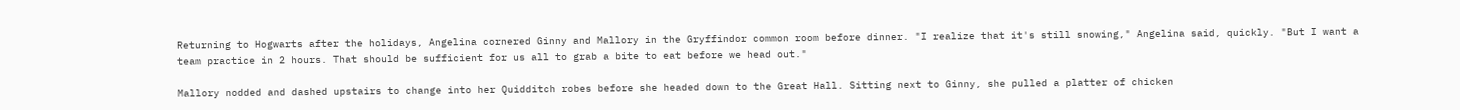Returning to Hogwarts after the holidays, Angelina cornered Ginny and Mallory in the Gryffindor common room before dinner. "I realize that it's still snowing," Angelina said, quickly. "But I want a team practice in 2 hours. That should be sufficient for us all to grab a bite to eat before we head out."

Mallory nodded and dashed upstairs to change into her Quidditch robes before she headed down to the Great Hall. Sitting next to Ginny, she pulled a platter of chicken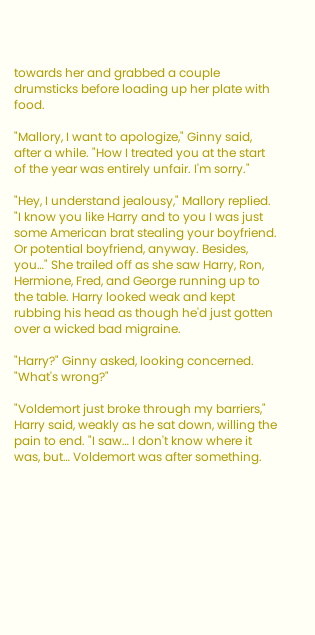towards her and grabbed a couple drumsticks before loading up her plate with food.

"Mallory, I want to apologize," Ginny said, after a while. "How I treated you at the start of the year was entirely unfair. I'm sorry."

"Hey, I understand jealousy," Mallory replied. "I know you like Harry and to you I was just some American brat stealing your boyfriend. Or potential boyfriend, anyway. Besides, you…" She trailed off as she saw Harry, Ron, Hermione, Fred, and George running up to the table. Harry looked weak and kept rubbing his head as though he'd just gotten over a wicked bad migraine.

"Harry?" Ginny asked, looking concerned. "What's wrong?"

"Voldemort just broke through my barriers," Harry said, weakly as he sat down, willing the pain to end. "I saw… I don't know where it was, but… Voldemort was after something.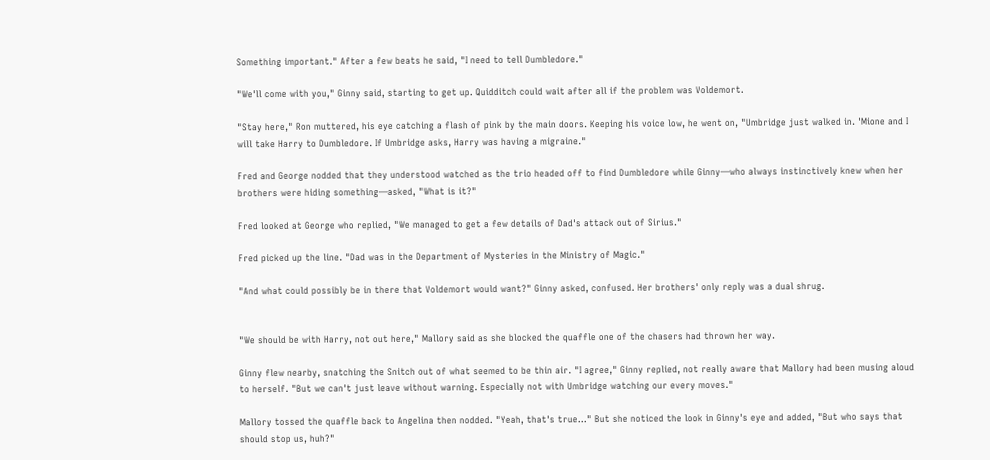Something important." After a few beats he said, "I need to tell Dumbledore."

"We'll come with you," Ginny said, starting to get up. Quidditch could wait after all if the problem was Voldemort.

"Stay here," Ron muttered, his eye catching a flash of pink by the main doors. Keeping his voice low, he went on, "Umbridge just walked in. 'Mione and I will take Harry to Dumbledore. If Umbridge asks, Harry was having a migraine."

Fred and George nodded that they understood watched as the trio headed off to find Dumbledore while Ginny—who always instinctively knew when her brothers were hiding something—asked, "What is it?"

Fred looked at George who replied, "We managed to get a few details of Dad's attack out of Sirius."

Fred picked up the line. "Dad was in the Department of Mysteries in the Ministry of Magic."

"And what could possibly be in there that Voldemort would want?" Ginny asked, confused. Her brothers' only reply was a dual shrug.


"We should be with Harry, not out here," Mallory said as she blocked the quaffle one of the chasers had thrown her way.

Ginny flew nearby, snatching the Snitch out of what seemed to be thin air. "I agree," Ginny replied, not really aware that Mallory had been musing aloud to herself. "But we can't just leave without warning. Especially not with Umbridge watching our every moves."

Mallory tossed the quaffle back to Angelina then nodded. "Yeah, that's true…" But she noticed the look in Ginny's eye and added, "But who says that should stop us, huh?"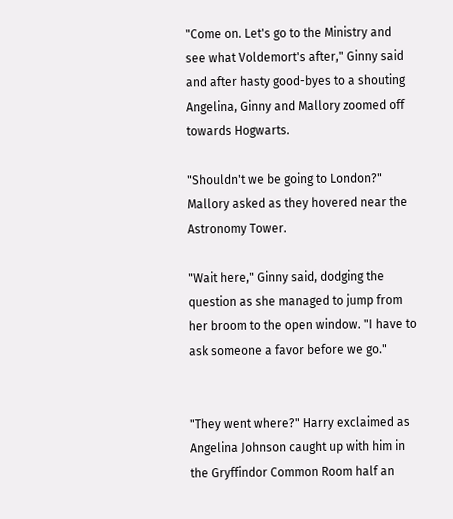"Come on. Let's go to the Ministry and see what Voldemort's after," Ginny said and after hasty good-byes to a shouting Angelina, Ginny and Mallory zoomed off towards Hogwarts.

"Shouldn't we be going to London?" Mallory asked as they hovered near the Astronomy Tower.

"Wait here," Ginny said, dodging the question as she managed to jump from her broom to the open window. "I have to ask someone a favor before we go."


"They went where?" Harry exclaimed as Angelina Johnson caught up with him in the Gryffindor Common Room half an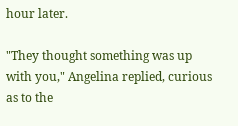hour later.

"They thought something was up with you," Angelina replied, curious as to the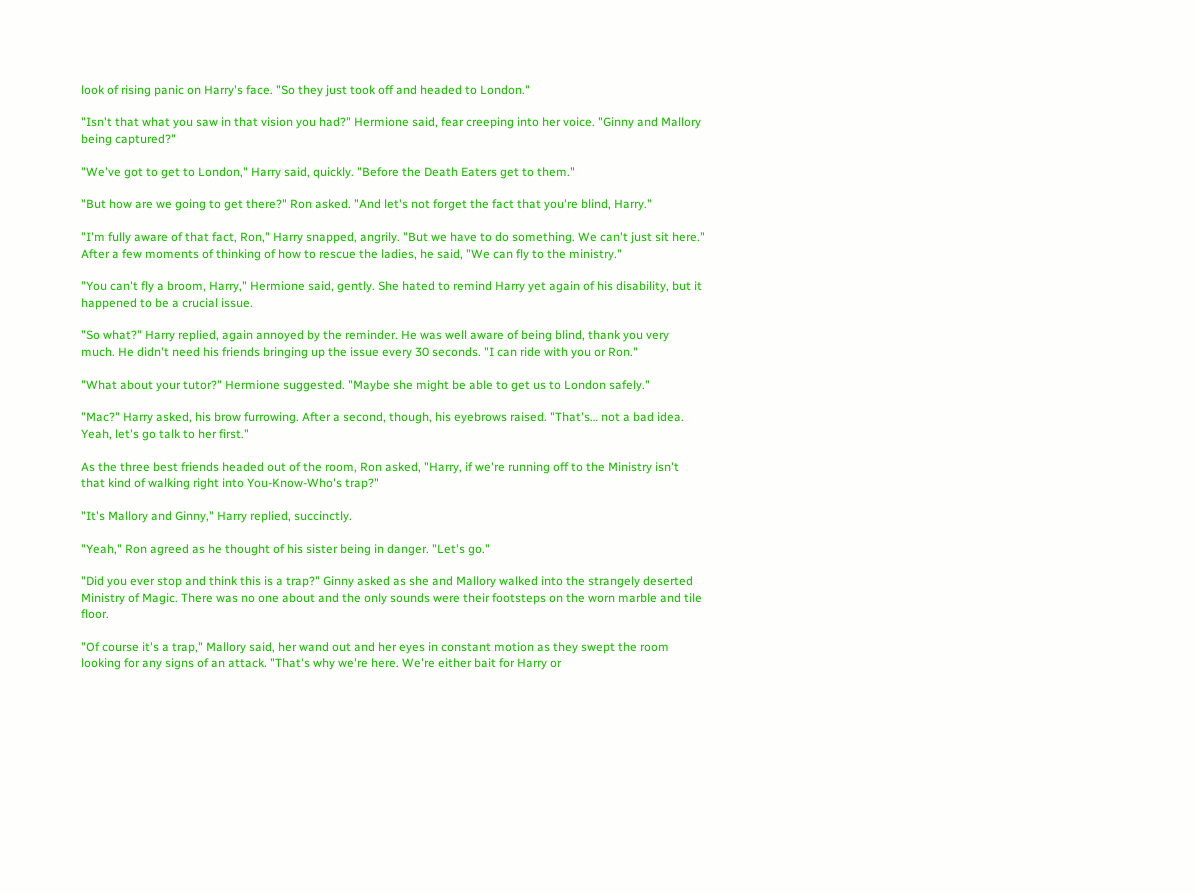look of rising panic on Harry's face. "So they just took off and headed to London."

"Isn't that what you saw in that vision you had?" Hermione said, fear creeping into her voice. "Ginny and Mallory being captured?"

"We've got to get to London," Harry said, quickly. "Before the Death Eaters get to them."

"But how are we going to get there?" Ron asked. "And let's not forget the fact that you're blind, Harry."

"I'm fully aware of that fact, Ron," Harry snapped, angrily. "But we have to do something. We can't just sit here." After a few moments of thinking of how to rescue the ladies, he said, "We can fly to the ministry."

"You can't fly a broom, Harry," Hermione said, gently. She hated to remind Harry yet again of his disability, but it happened to be a crucial issue.

"So what?" Harry replied, again annoyed by the reminder. He was well aware of being blind, thank you very much. He didn't need his friends bringing up the issue every 30 seconds. "I can ride with you or Ron."

"What about your tutor?" Hermione suggested. "Maybe she might be able to get us to London safely."

"Mac?" Harry asked, his brow furrowing. After a second, though, his eyebrows raised. "That's… not a bad idea. Yeah, let's go talk to her first."

As the three best friends headed out of the room, Ron asked, "Harry, if we're running off to the Ministry isn't that kind of walking right into You-Know-Who's trap?"

"It's Mallory and Ginny," Harry replied, succinctly.

"Yeah," Ron agreed as he thought of his sister being in danger. "Let's go."

"Did you ever stop and think this is a trap?" Ginny asked as she and Mallory walked into the strangely deserted Ministry of Magic. There was no one about and the only sounds were their footsteps on the worn marble and tile floor.

"Of course it's a trap," Mallory said, her wand out and her eyes in constant motion as they swept the room looking for any signs of an attack. "That's why we're here. We're either bait for Harry or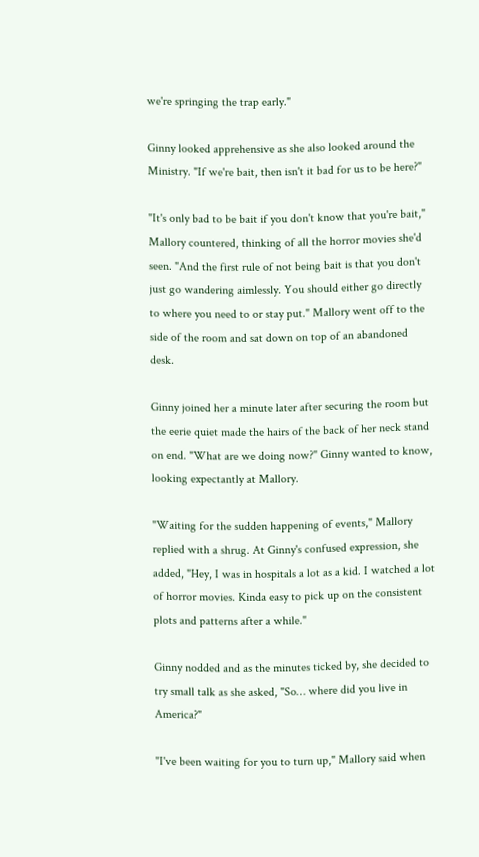we're springing the trap early."

Ginny looked apprehensive as she also looked around the Ministry. "If we're bait, then isn't it bad for us to be here?"

"It's only bad to be bait if you don't know that you're bait," Mallory countered, thinking of all the horror movies she'd seen. "And the first rule of not being bait is that you don't just go wandering aimlessly. You should either go directly to where you need to or stay put." Mallory went off to the side of the room and sat down on top of an abandoned desk.

Ginny joined her a minute later after securing the room but the eerie quiet made the hairs of the back of her neck stand on end. "What are we doing now?" Ginny wanted to know, looking expectantly at Mallory.

"Waiting for the sudden happening of events," Mallory replied with a shrug. At Ginny's confused expression, she added, "Hey, I was in hospitals a lot as a kid. I watched a lot of horror movies. Kinda easy to pick up on the consistent plots and patterns after a while."

Ginny nodded and as the minutes ticked by, she decided to try small talk as she asked, "So… where did you live in America?"

"I've been waiting for you to turn up," Mallory said when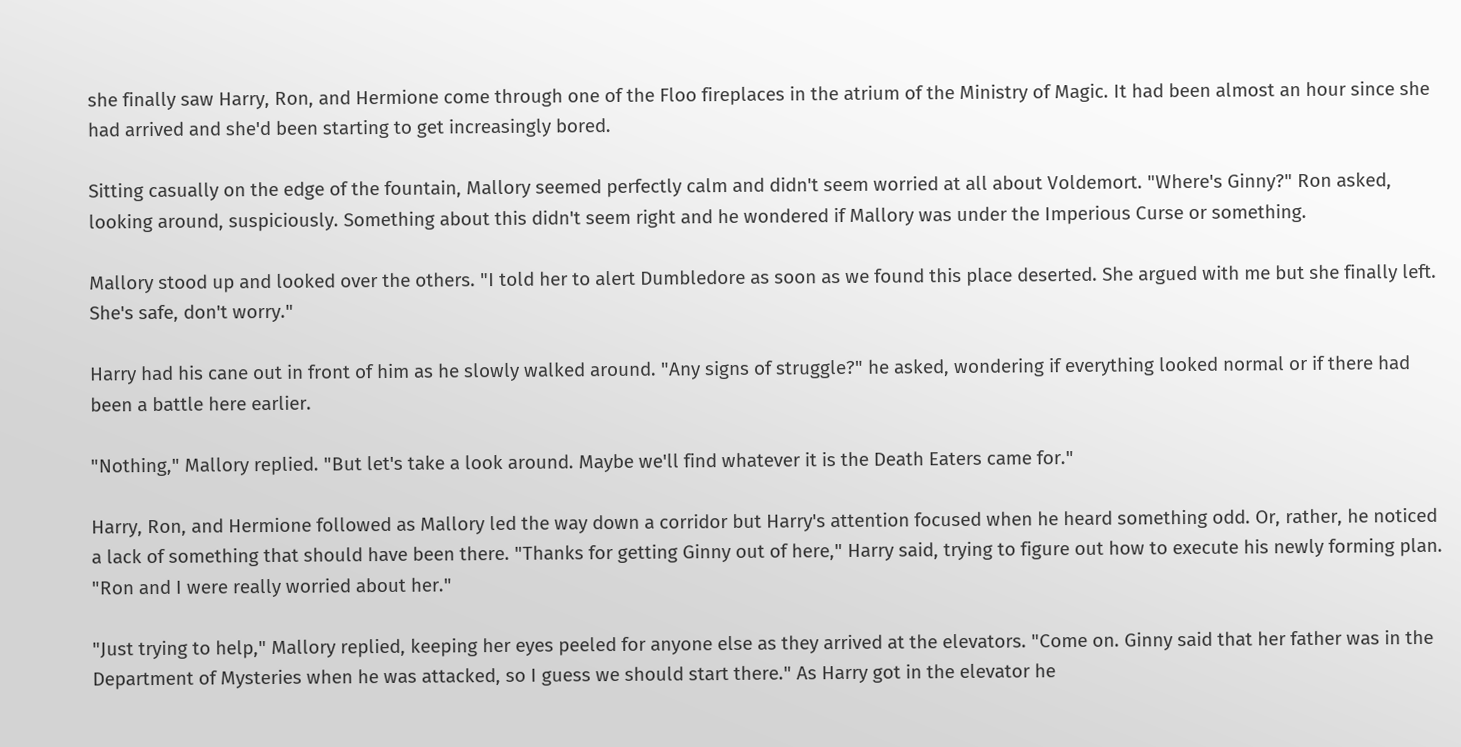she finally saw Harry, Ron, and Hermione come through one of the Floo fireplaces in the atrium of the Ministry of Magic. It had been almost an hour since she had arrived and she'd been starting to get increasingly bored.

Sitting casually on the edge of the fountain, Mallory seemed perfectly calm and didn't seem worried at all about Voldemort. "Where's Ginny?" Ron asked, looking around, suspiciously. Something about this didn't seem right and he wondered if Mallory was under the Imperious Curse or something.

Mallory stood up and looked over the others. "I told her to alert Dumbledore as soon as we found this place deserted. She argued with me but she finally left. She's safe, don't worry."

Harry had his cane out in front of him as he slowly walked around. "Any signs of struggle?" he asked, wondering if everything looked normal or if there had been a battle here earlier.

"Nothing," Mallory replied. "But let's take a look around. Maybe we'll find whatever it is the Death Eaters came for."

Harry, Ron, and Hermione followed as Mallory led the way down a corridor but Harry's attention focused when he heard something odd. Or, rather, he noticed a lack of something that should have been there. "Thanks for getting Ginny out of here," Harry said, trying to figure out how to execute his newly forming plan. "Ron and I were really worried about her."

"Just trying to help," Mallory replied, keeping her eyes peeled for anyone else as they arrived at the elevators. "Come on. Ginny said that her father was in the Department of Mysteries when he was attacked, so I guess we should start there." As Harry got in the elevator he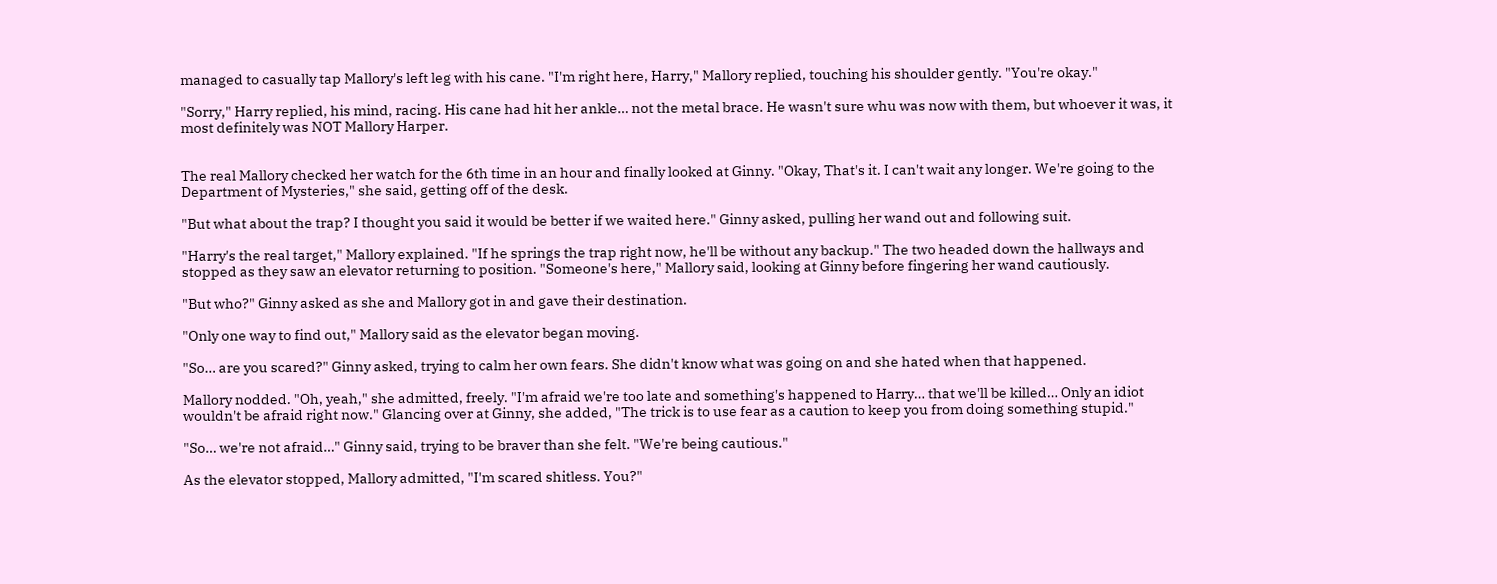managed to casually tap Mallory's left leg with his cane. "I'm right here, Harry," Mallory replied, touching his shoulder gently. "You're okay."

"Sorry," Harry replied, his mind, racing. His cane had hit her ankle… not the metal brace. He wasn't sure whu was now with them, but whoever it was, it most definitely was NOT Mallory Harper.


The real Mallory checked her watch for the 6th time in an hour and finally looked at Ginny. "Okay, That's it. I can't wait any longer. We're going to the Department of Mysteries," she said, getting off of the desk.

"But what about the trap? I thought you said it would be better if we waited here." Ginny asked, pulling her wand out and following suit.

"Harry's the real target," Mallory explained. "If he springs the trap right now, he'll be without any backup." The two headed down the hallways and stopped as they saw an elevator returning to position. "Someone's here," Mallory said, looking at Ginny before fingering her wand cautiously.

"But who?" Ginny asked as she and Mallory got in and gave their destination.

"Only one way to find out," Mallory said as the elevator began moving.

"So… are you scared?" Ginny asked, trying to calm her own fears. She didn't know what was going on and she hated when that happened.

Mallory nodded. "Oh, yeah," she admitted, freely. "I'm afraid we're too late and something's happened to Harry… that we'll be killed… Only an idiot wouldn't be afraid right now." Glancing over at Ginny, she added, "The trick is to use fear as a caution to keep you from doing something stupid."

"So… we're not afraid…" Ginny said, trying to be braver than she felt. "We're being cautious."

As the elevator stopped, Mallory admitted, "I'm scared shitless. You?"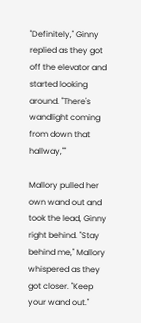"Definitely," Ginny replied as they got off the elevator and started looking around. "There's wandlight coming from down that hallway,""

Mallory pulled her own wand out and took the lead, Ginny right behind. "Stay behind me," Mallory whispered as they got closer. "Keep your wand out."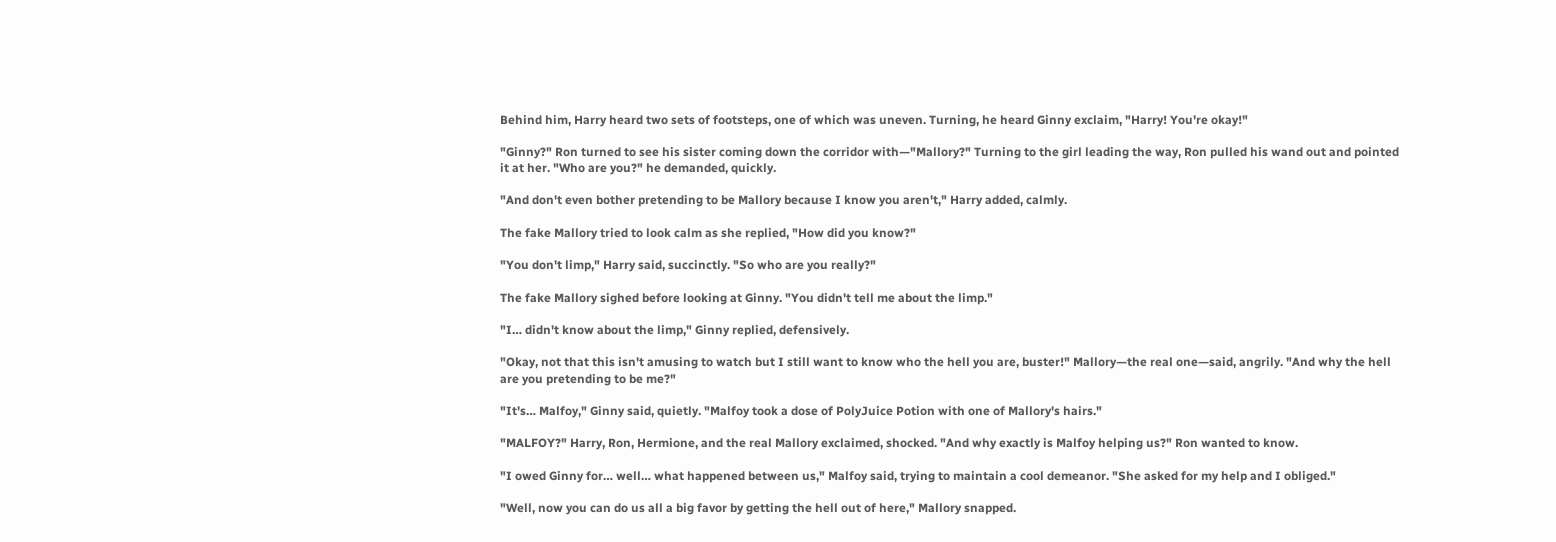Behind him, Harry heard two sets of footsteps, one of which was uneven. Turning, he heard Ginny exclaim, "Harry! You're okay!"

"Ginny?" Ron turned to see his sister coming down the corridor with—"Mallory?" Turning to the girl leading the way, Ron pulled his wand out and pointed it at her. "Who are you?" he demanded, quickly.

"And don't even bother pretending to be Mallory because I know you aren't," Harry added, calmly.

The fake Mallory tried to look calm as she replied, "How did you know?"

"You don't limp," Harry said, succinctly. "So who are you really?"

The fake Mallory sighed before looking at Ginny. "You didn't tell me about the limp."

"I… didn't know about the limp," Ginny replied, defensively.

"Okay, not that this isn't amusing to watch but I still want to know who the hell you are, buster!" Mallory—the real one—said, angrily. "And why the hell are you pretending to be me?"

"It's… Malfoy," Ginny said, quietly. "Malfoy took a dose of PolyJuice Potion with one of Mallory's hairs."

"MALFOY?" Harry, Ron, Hermione, and the real Mallory exclaimed, shocked. "And why exactly is Malfoy helping us?" Ron wanted to know.

"I owed Ginny for… well… what happened between us," Malfoy said, trying to maintain a cool demeanor. "She asked for my help and I obliged."

"Well, now you can do us all a big favor by getting the hell out of here," Mallory snapped.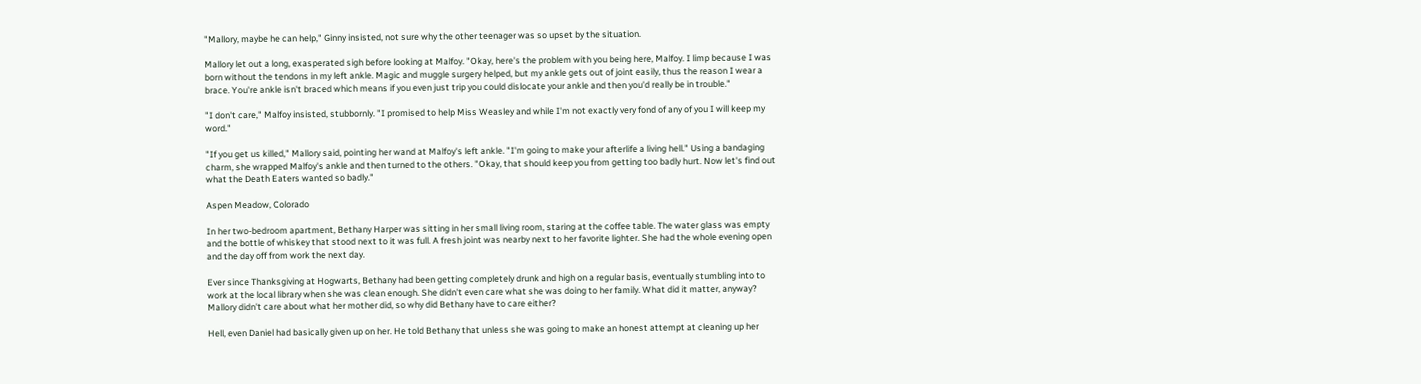"Mallory, maybe he can help," Ginny insisted, not sure why the other teenager was so upset by the situation.

Mallory let out a long, exasperated sigh before looking at Malfoy. "Okay, here's the problem with you being here, Malfoy. I limp because I was born without the tendons in my left ankle. Magic and muggle surgery helped, but my ankle gets out of joint easily, thus the reason I wear a brace. You're ankle isn't braced which means if you even just trip you could dislocate your ankle and then you'd really be in trouble."

"I don't care," Malfoy insisted, stubbornly. "I promised to help Miss Weasley and while I'm not exactly very fond of any of you I will keep my word."

"If you get us killed," Mallory said, pointing her wand at Malfoy's left ankle. "I'm going to make your afterlife a living hell." Using a bandaging charm, she wrapped Malfoy's ankle and then turned to the others. "Okay, that should keep you from getting too badly hurt. Now let's find out what the Death Eaters wanted so badly."

Aspen Meadow, Colorado

In her two-bedroom apartment, Bethany Harper was sitting in her small living room, staring at the coffee table. The water glass was empty and the bottle of whiskey that stood next to it was full. A fresh joint was nearby next to her favorite lighter. She had the whole evening open and the day off from work the next day.

Ever since Thanksgiving at Hogwarts, Bethany had been getting completely drunk and high on a regular basis, eventually stumbling into to work at the local library when she was clean enough. She didn't even care what she was doing to her family. What did it matter, anyway? Mallory didn't care about what her mother did, so why did Bethany have to care either?

Hell, even Daniel had basically given up on her. He told Bethany that unless she was going to make an honest attempt at cleaning up her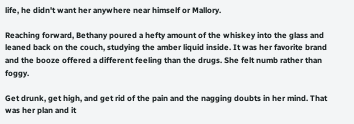life, he didn't want her anywhere near himself or Mallory.

Reaching forward, Bethany poured a hefty amount of the whiskey into the glass and leaned back on the couch, studying the amber liquid inside. It was her favorite brand and the booze offered a different feeling than the drugs. She felt numb rather than foggy.

Get drunk, get high, and get rid of the pain and the nagging doubts in her mind. That was her plan and it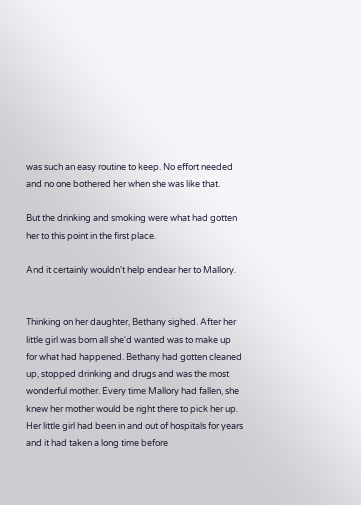was such an easy routine to keep. No effort needed and no one bothered her when she was like that.

But the drinking and smoking were what had gotten her to this point in the first place.

And it certainly wouldn't help endear her to Mallory.


Thinking on her daughter, Bethany sighed. After her little girl was born all she'd wanted was to make up for what had happened. Bethany had gotten cleaned up, stopped drinking and drugs and was the most wonderful mother. Every time Mallory had fallen, she knew her mother would be right there to pick her up. Her little girl had been in and out of hospitals for years and it had taken a long time before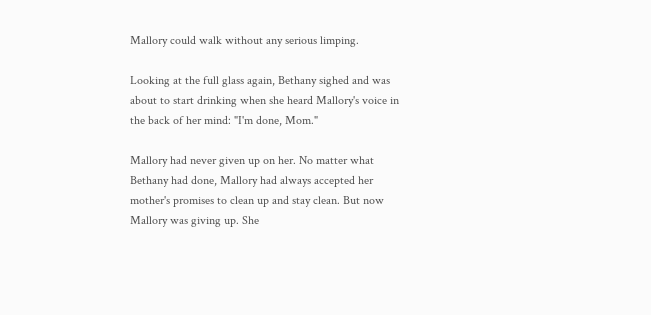Mallory could walk without any serious limping.

Looking at the full glass again, Bethany sighed and was about to start drinking when she heard Mallory's voice in the back of her mind: "I'm done, Mom."

Mallory had never given up on her. No matter what Bethany had done, Mallory had always accepted her mother's promises to clean up and stay clean. But now Mallory was giving up. She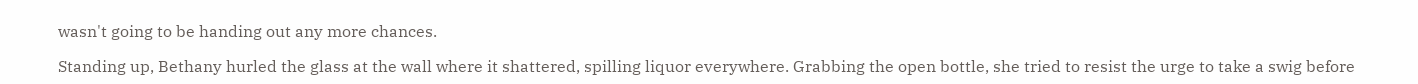wasn't going to be handing out any more chances.

Standing up, Bethany hurled the glass at the wall where it shattered, spilling liquor everywhere. Grabbing the open bottle, she tried to resist the urge to take a swig before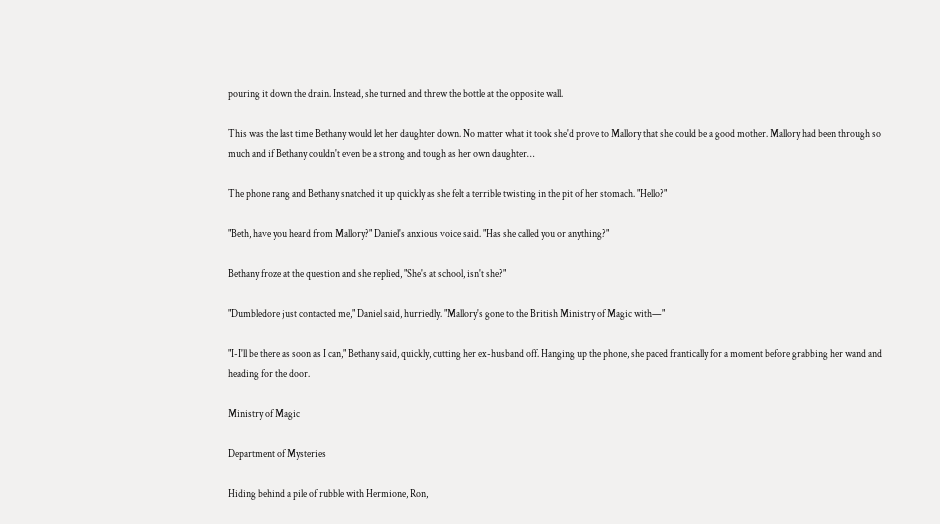pouring it down the drain. Instead, she turned and threw the bottle at the opposite wall.

This was the last time Bethany would let her daughter down. No matter what it took she'd prove to Mallory that she could be a good mother. Mallory had been through so much and if Bethany couldn't even be a strong and tough as her own daughter…

The phone rang and Bethany snatched it up quickly as she felt a terrible twisting in the pit of her stomach. "Hello?"

"Beth, have you heard from Mallory?" Daniel's anxious voice said. "Has she called you or anything?"

Bethany froze at the question and she replied, "She's at school, isn't she?"

"Dumbledore just contacted me," Daniel said, hurriedly. "Mallory's gone to the British Ministry of Magic with—"

"I-I'll be there as soon as I can," Bethany said, quickly, cutting her ex-husband off. Hanging up the phone, she paced frantically for a moment before grabbing her wand and heading for the door.

Ministry of Magic

Department of Mysteries

Hiding behind a pile of rubble with Hermione, Ron,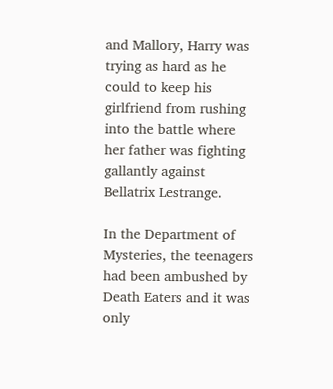and Mallory, Harry was trying as hard as he could to keep his girlfriend from rushing into the battle where her father was fighting gallantly against Bellatrix Lestrange.

In the Department of Mysteries, the teenagers had been ambushed by Death Eaters and it was only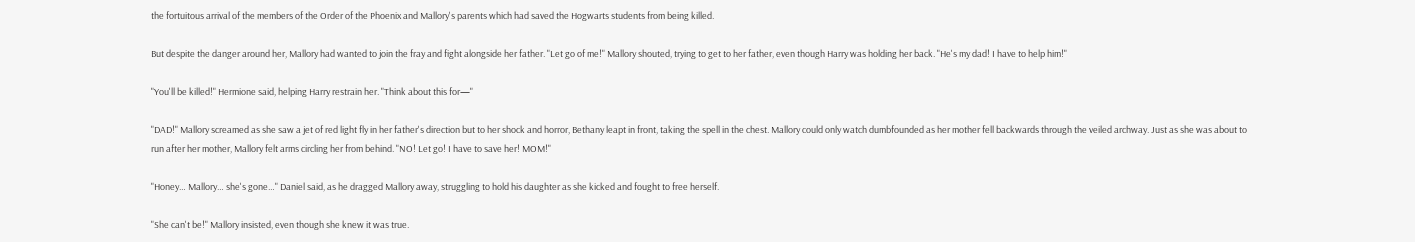the fortuitous arrival of the members of the Order of the Phoenix and Mallory's parents which had saved the Hogwarts students from being killed.

But despite the danger around her, Mallory had wanted to join the fray and fight alongside her father. "Let go of me!" Mallory shouted, trying to get to her father, even though Harry was holding her back. "He's my dad! I have to help him!"

"You'll be killed!" Hermione said, helping Harry restrain her. "Think about this for—"

"DAD!" Mallory screamed as she saw a jet of red light fly in her father's direction but to her shock and horror, Bethany leapt in front, taking the spell in the chest. Mallory could only watch dumbfounded as her mother fell backwards through the veiled archway. Just as she was about to run after her mother, Mallory felt arms circling her from behind. "NO! Let go! I have to save her! MOM!"

"Honey… Mallory… she's gone…" Daniel said, as he dragged Mallory away, struggling to hold his daughter as she kicked and fought to free herself.

"She can't be!" Mallory insisted, even though she knew it was true.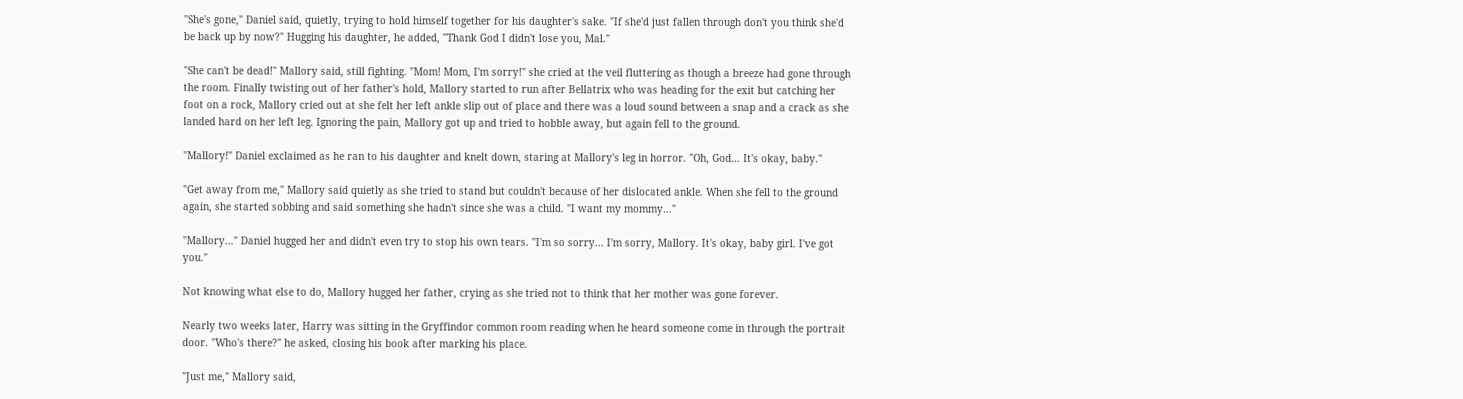"She's gone," Daniel said, quietly, trying to hold himself together for his daughter's sake. "If she'd just fallen through don't you think she'd be back up by now?" Hugging his daughter, he added, "Thank God I didn't lose you, Mal."

"She can't be dead!" Mallory said, still fighting. "Mom! Mom, I'm sorry!" she cried at the veil fluttering as though a breeze had gone through the room. Finally twisting out of her father's hold, Mallory started to run after Bellatrix who was heading for the exit but catching her foot on a rock, Mallory cried out at she felt her left ankle slip out of place and there was a loud sound between a snap and a crack as she landed hard on her left leg. Ignoring the pain, Mallory got up and tried to hobble away, but again fell to the ground.

"Mallory!" Daniel exclaimed as he ran to his daughter and knelt down, staring at Mallory's leg in horror. "Oh, God… It's okay, baby."

"Get away from me," Mallory said quietly as she tried to stand but couldn't because of her dislocated ankle. When she fell to the ground again, she started sobbing and said something she hadn't since she was a child. "I want my mommy…"

"Mallory…" Daniel hugged her and didn't even try to stop his own tears. "I'm so sorry… I'm sorry, Mallory. It's okay, baby girl. I've got you."

Not knowing what else to do, Mallory hugged her father, crying as she tried not to think that her mother was gone forever.

Nearly two weeks later, Harry was sitting in the Gryffindor common room reading when he heard someone come in through the portrait door. "Who's there?" he asked, closing his book after marking his place.

"Just me," Mallory said,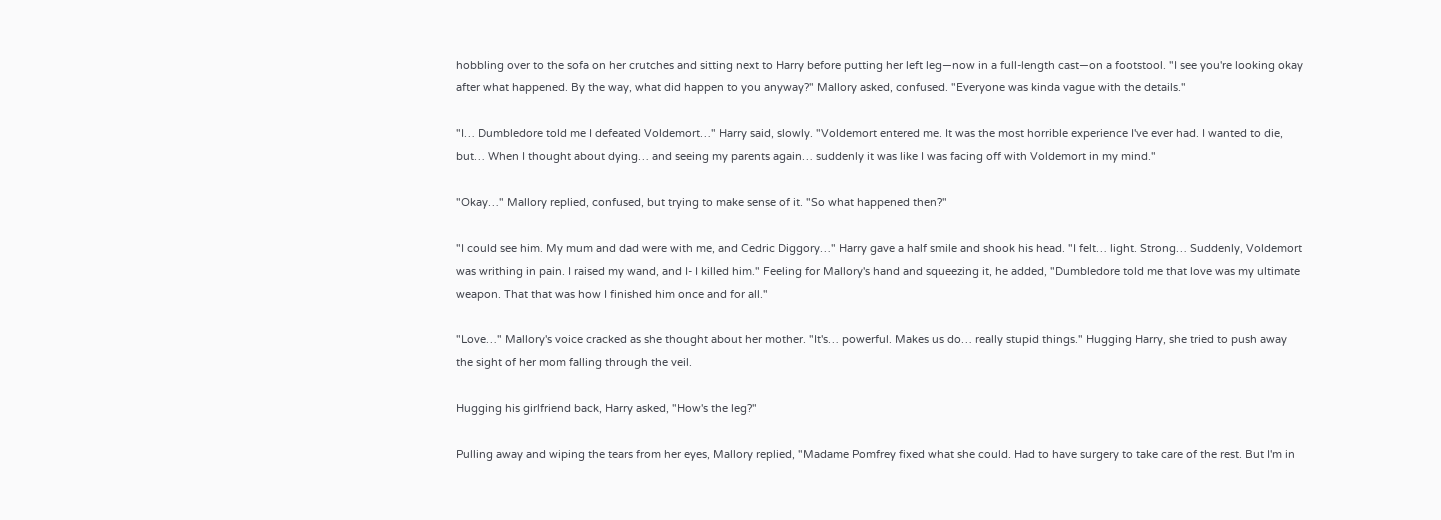hobbling over to the sofa on her crutches and sitting next to Harry before putting her left leg—now in a full-length cast—on a footstool. "I see you're looking okay after what happened. By the way, what did happen to you anyway?" Mallory asked, confused. "Everyone was kinda vague with the details."

"I… Dumbledore told me I defeated Voldemort…" Harry said, slowly. "Voldemort entered me. It was the most horrible experience I've ever had. I wanted to die, but… When I thought about dying… and seeing my parents again… suddenly it was like I was facing off with Voldemort in my mind."

"Okay…" Mallory replied, confused, but trying to make sense of it. "So what happened then?"

"I could see him. My mum and dad were with me, and Cedric Diggory…" Harry gave a half smile and shook his head. "I felt… light. Strong… Suddenly, Voldemort was writhing in pain. I raised my wand, and I- I killed him." Feeling for Mallory's hand and squeezing it, he added, "Dumbledore told me that love was my ultimate weapon. That that was how I finished him once and for all."

"Love…" Mallory's voice cracked as she thought about her mother. "It's… powerful. Makes us do… really stupid things." Hugging Harry, she tried to push away the sight of her mom falling through the veil.

Hugging his girlfriend back, Harry asked, "How's the leg?"

Pulling away and wiping the tears from her eyes, Mallory replied, "Madame Pomfrey fixed what she could. Had to have surgery to take care of the rest. But I'm in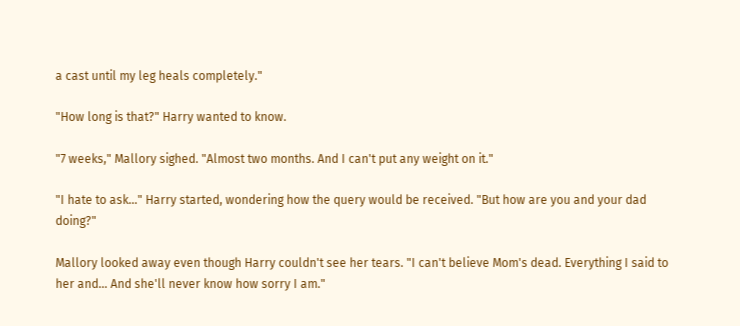a cast until my leg heals completely."

"How long is that?" Harry wanted to know.

"7 weeks," Mallory sighed. "Almost two months. And I can't put any weight on it."

"I hate to ask…" Harry started, wondering how the query would be received. "But how are you and your dad doing?"

Mallory looked away even though Harry couldn't see her tears. "I can't believe Mom's dead. Everything I said to her and… And she'll never know how sorry I am."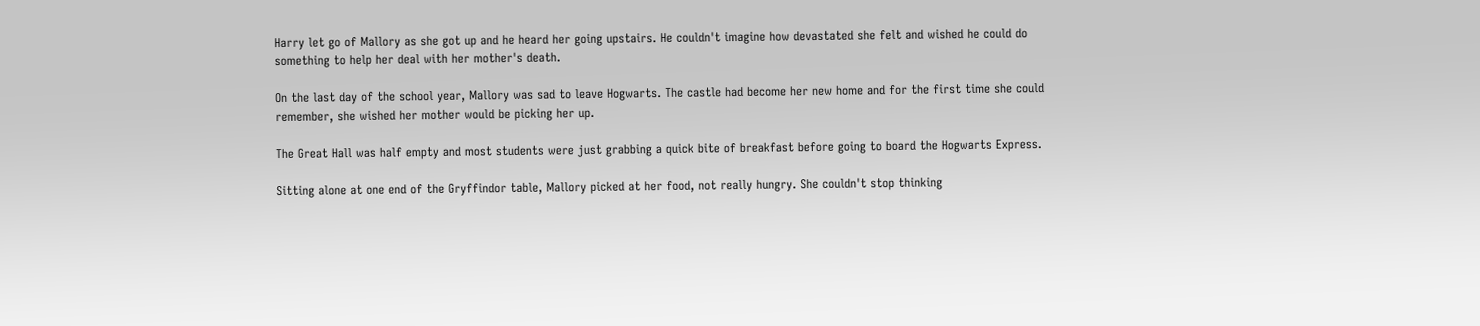Harry let go of Mallory as she got up and he heard her going upstairs. He couldn't imagine how devastated she felt and wished he could do something to help her deal with her mother's death.

On the last day of the school year, Mallory was sad to leave Hogwarts. The castle had become her new home and for the first time she could remember, she wished her mother would be picking her up.

The Great Hall was half empty and most students were just grabbing a quick bite of breakfast before going to board the Hogwarts Express.

Sitting alone at one end of the Gryffindor table, Mallory picked at her food, not really hungry. She couldn't stop thinking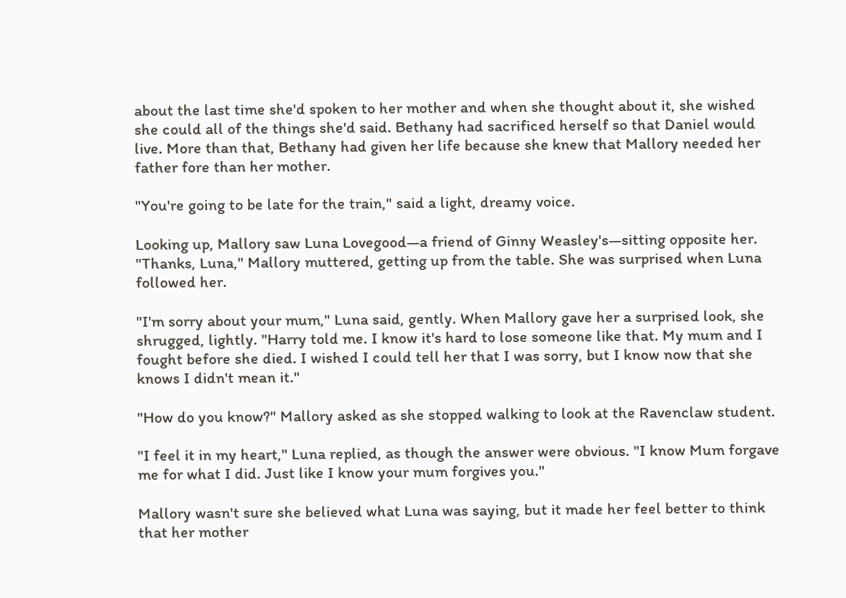about the last time she'd spoken to her mother and when she thought about it, she wished she could all of the things she'd said. Bethany had sacrificed herself so that Daniel would live. More than that, Bethany had given her life because she knew that Mallory needed her father fore than her mother.

"You're going to be late for the train," said a light, dreamy voice.

Looking up, Mallory saw Luna Lovegood—a friend of Ginny Weasley's—sitting opposite her. "Thanks, Luna," Mallory muttered, getting up from the table. She was surprised when Luna followed her.

"I'm sorry about your mum," Luna said, gently. When Mallory gave her a surprised look, she shrugged, lightly. "Harry told me. I know it's hard to lose someone like that. My mum and I fought before she died. I wished I could tell her that I was sorry, but I know now that she knows I didn't mean it."

"How do you know?" Mallory asked as she stopped walking to look at the Ravenclaw student.

"I feel it in my heart," Luna replied, as though the answer were obvious. "I know Mum forgave me for what I did. Just like I know your mum forgives you."

Mallory wasn't sure she believed what Luna was saying, but it made her feel better to think that her mother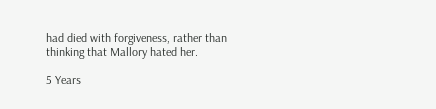had died with forgiveness, rather than thinking that Mallory hated her.

5 Years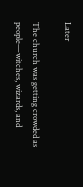Later

The church was getting crowded as people—witches, wizards, and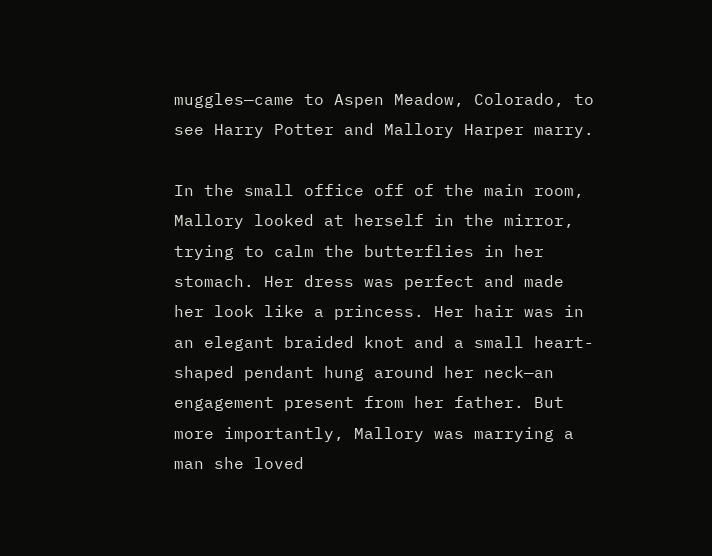muggles—came to Aspen Meadow, Colorado, to see Harry Potter and Mallory Harper marry.

In the small office off of the main room, Mallory looked at herself in the mirror, trying to calm the butterflies in her stomach. Her dress was perfect and made her look like a princess. Her hair was in an elegant braided knot and a small heart-shaped pendant hung around her neck—an engagement present from her father. But more importantly, Mallory was marrying a man she loved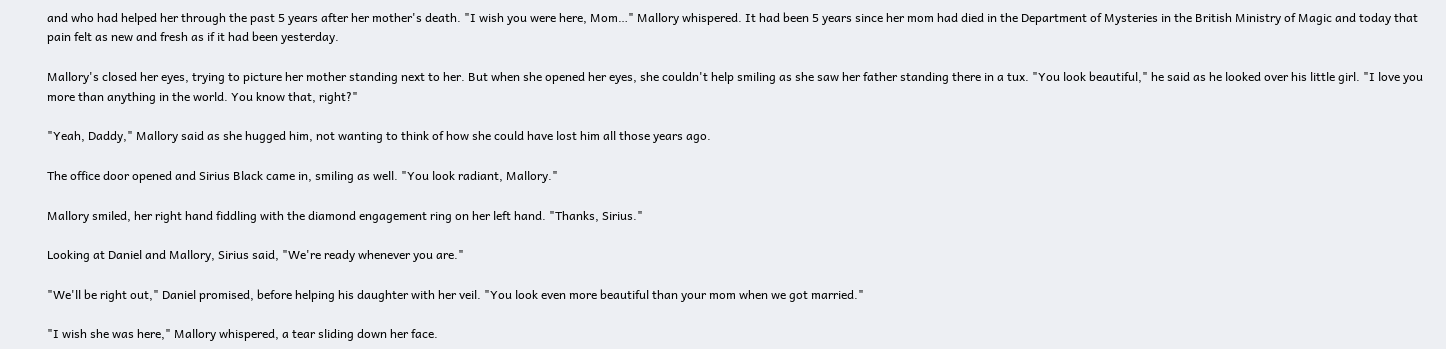and who had helped her through the past 5 years after her mother's death. "I wish you were here, Mom…" Mallory whispered. It had been 5 years since her mom had died in the Department of Mysteries in the British Ministry of Magic and today that pain felt as new and fresh as if it had been yesterday.

Mallory's closed her eyes, trying to picture her mother standing next to her. But when she opened her eyes, she couldn't help smiling as she saw her father standing there in a tux. "You look beautiful," he said as he looked over his little girl. "I love you more than anything in the world. You know that, right?"

"Yeah, Daddy," Mallory said as she hugged him, not wanting to think of how she could have lost him all those years ago.

The office door opened and Sirius Black came in, smiling as well. "You look radiant, Mallory."

Mallory smiled, her right hand fiddling with the diamond engagement ring on her left hand. "Thanks, Sirius."

Looking at Daniel and Mallory, Sirius said, "We're ready whenever you are."

"We'll be right out," Daniel promised, before helping his daughter with her veil. "You look even more beautiful than your mom when we got married."

"I wish she was here," Mallory whispered, a tear sliding down her face.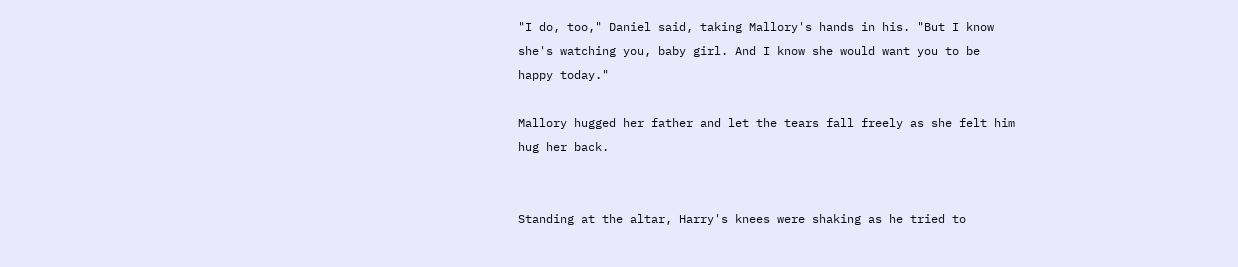"I do, too," Daniel said, taking Mallory's hands in his. "But I know she's watching you, baby girl. And I know she would want you to be happy today."

Mallory hugged her father and let the tears fall freely as she felt him hug her back.


Standing at the altar, Harry's knees were shaking as he tried to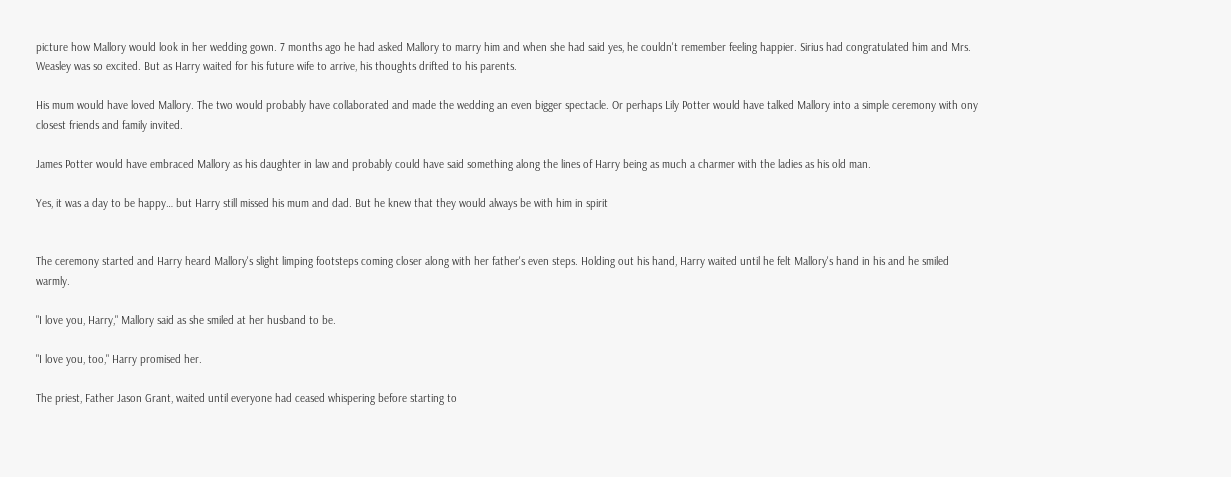picture how Mallory would look in her wedding gown. 7 months ago he had asked Mallory to marry him and when she had said yes, he couldn't remember feeling happier. Sirius had congratulated him and Mrs. Weasley was so excited. But as Harry waited for his future wife to arrive, his thoughts drifted to his parents.

His mum would have loved Mallory. The two would probably have collaborated and made the wedding an even bigger spectacle. Or perhaps Lily Potter would have talked Mallory into a simple ceremony with ony closest friends and family invited.

James Potter would have embraced Mallory as his daughter in law and probably could have said something along the lines of Harry being as much a charmer with the ladies as his old man.

Yes, it was a day to be happy… but Harry still missed his mum and dad. But he knew that they would always be with him in spirit


The ceremony started and Harry heard Mallory's slight limping footsteps coming closer along with her father's even steps. Holding out his hand, Harry waited until he felt Mallory's hand in his and he smiled warmly.

"I love you, Harry," Mallory said as she smiled at her husband to be.

"I love you, too," Harry promised her.

The priest, Father Jason Grant, waited until everyone had ceased whispering before starting to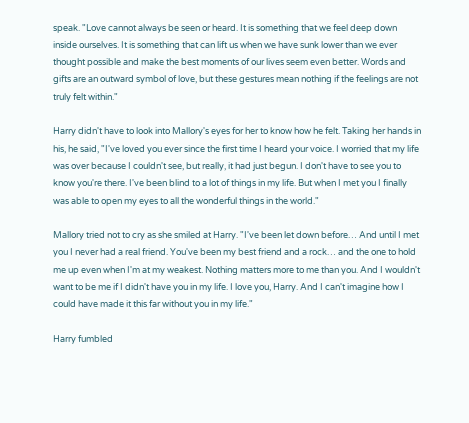speak. "Love cannot always be seen or heard. It is something that we feel deep down inside ourselves. It is something that can lift us when we have sunk lower than we ever thought possible and make the best moments of our lives seem even better. Words and gifts are an outward symbol of love, but these gestures mean nothing if the feelings are not truly felt within."

Harry didn't have to look into Mallory's eyes for her to know how he felt. Taking her hands in his, he said, "I've loved you ever since the first time I heard your voice. I worried that my life was over because I couldn't see, but really, it had just begun. I don't have to see you to know you're there. I've been blind to a lot of things in my life. But when I met you I finally was able to open my eyes to all the wonderful things in the world."

Mallory tried not to cry as she smiled at Harry. "I've been let down before… And until I met you I never had a real friend. You've been my best friend and a rock… and the one to hold me up even when I'm at my weakest. Nothing matters more to me than you. And I wouldn't want to be me if I didn't have you in my life. I love you, Harry. And I can't imagine how I could have made it this far without you in my life."

Harry fumbled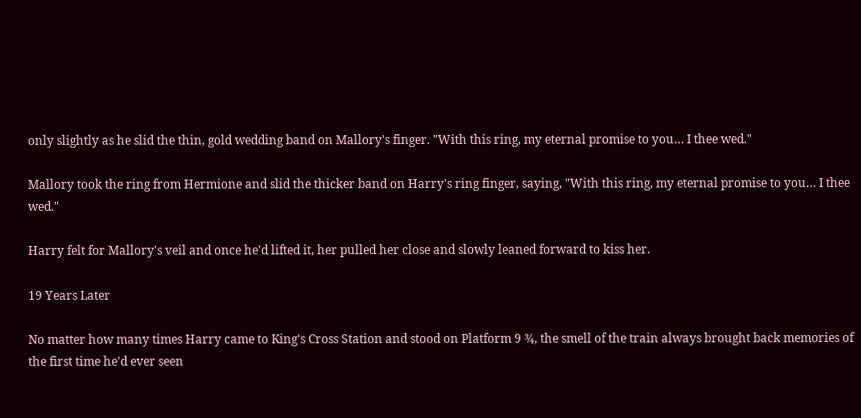only slightly as he slid the thin, gold wedding band on Mallory's finger. "With this ring, my eternal promise to you… I thee wed."

Mallory took the ring from Hermione and slid the thicker band on Harry's ring finger, saying, "With this ring, my eternal promise to you… I thee wed."

Harry felt for Mallory's veil and once he'd lifted it, her pulled her close and slowly leaned forward to kiss her.

19 Years Later

No matter how many times Harry came to King's Cross Station and stood on Platform 9 ¾, the smell of the train always brought back memories of the first time he'd ever seen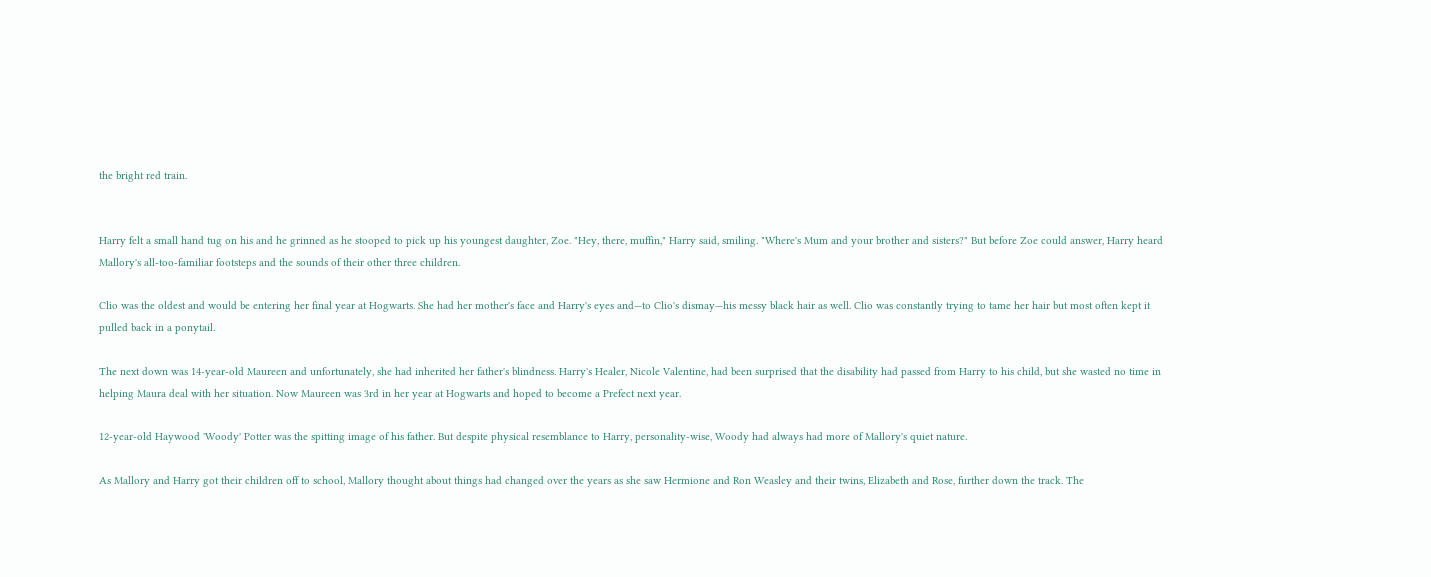the bright red train.


Harry felt a small hand tug on his and he grinned as he stooped to pick up his youngest daughter, Zoe. "Hey, there, muffin," Harry said, smiling. "Where's Mum and your brother and sisters?" But before Zoe could answer, Harry heard Mallory's all-too-familiar footsteps and the sounds of their other three children.

Clio was the oldest and would be entering her final year at Hogwarts. She had her mother's face and Harry's eyes and—to Clio's dismay—his messy black hair as well. Clio was constantly trying to tame her hair but most often kept it pulled back in a ponytail.

The next down was 14-year-old Maureen and unfortunately, she had inherited her father's blindness. Harry's Healer, Nicole Valentine, had been surprised that the disability had passed from Harry to his child, but she wasted no time in helping Maura deal with her situation. Now Maureen was 3rd in her year at Hogwarts and hoped to become a Prefect next year.

12-year-old Haywood 'Woody' Potter was the spitting image of his father. But despite physical resemblance to Harry, personality-wise, Woody had always had more of Mallory's quiet nature.

As Mallory and Harry got their children off to school, Mallory thought about things had changed over the years as she saw Hermione and Ron Weasley and their twins, Elizabeth and Rose, further down the track. The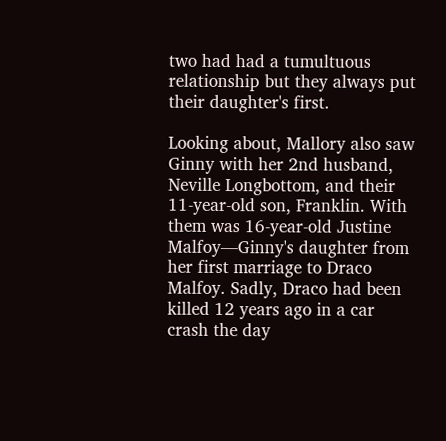two had had a tumultuous relationship but they always put their daughter's first.

Looking about, Mallory also saw Ginny with her 2nd husband, Neville Longbottom, and their 11-year-old son, Franklin. With them was 16-year-old Justine Malfoy—Ginny's daughter from her first marriage to Draco Malfoy. Sadly, Draco had been killed 12 years ago in a car crash the day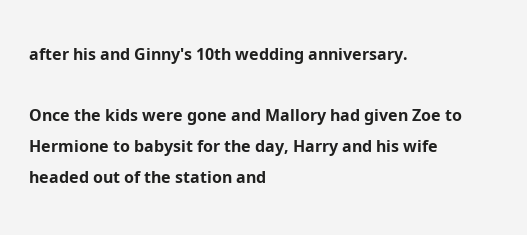after his and Ginny's 10th wedding anniversary.

Once the kids were gone and Mallory had given Zoe to Hermione to babysit for the day, Harry and his wife headed out of the station and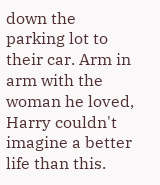down the parking lot to their car. Arm in arm with the woman he loved, Harry couldn't imagine a better life than this.